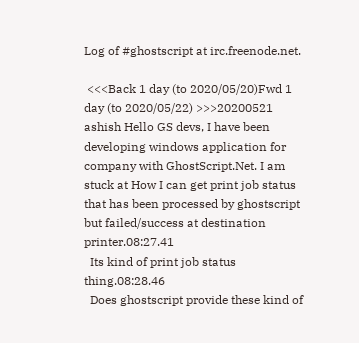Log of #ghostscript at irc.freenode.net.

 <<<Back 1 day (to 2020/05/20)Fwd 1 day (to 2020/05/22) >>>20200521
ashish Hello GS devs, I have been developing windows application for company with GhostScript.Net. I am stuck at How I can get print job status that has been processed by ghostscript but failed/success at destination printer.08:27.41
  Its kind of print job status thing.08:28.46
  Does ghostscript provide these kind of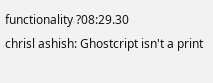functionality ?08:29.30
chrisl ashish: Ghostcript isn't a print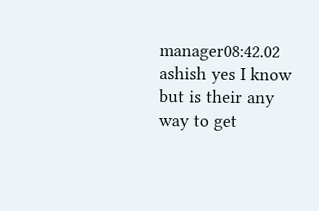manager08:42.02
ashish yes I know but is their any way to get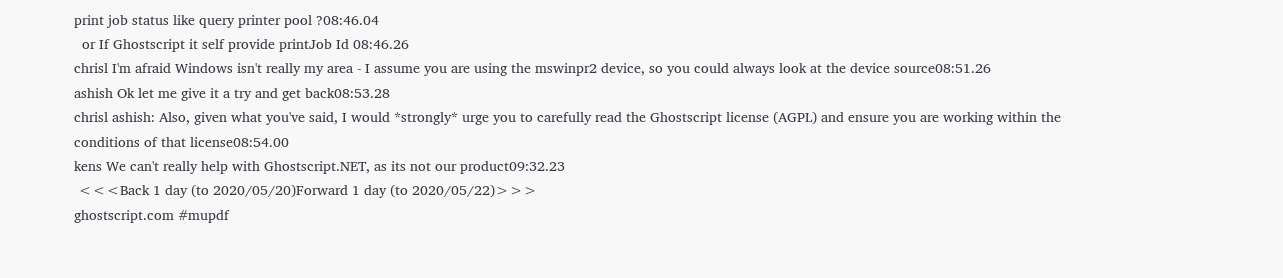print job status like query printer pool ?08:46.04
  or If Ghostscript it self provide printJob Id 08:46.26
chrisl I'm afraid Windows isn't really my area - I assume you are using the mswinpr2 device, so you could always look at the device source08:51.26
ashish Ok let me give it a try and get back08:53.28
chrisl ashish: Also, given what you've said, I would *strongly* urge you to carefully read the Ghostscript license (AGPL) and ensure you are working within the conditions of that license08:54.00
kens We can't really help with Ghostscript.NET, as its not our product09:32.23
 <<<Back 1 day (to 2020/05/20)Forward 1 day (to 2020/05/22)>>>
ghostscript.com #mupdf